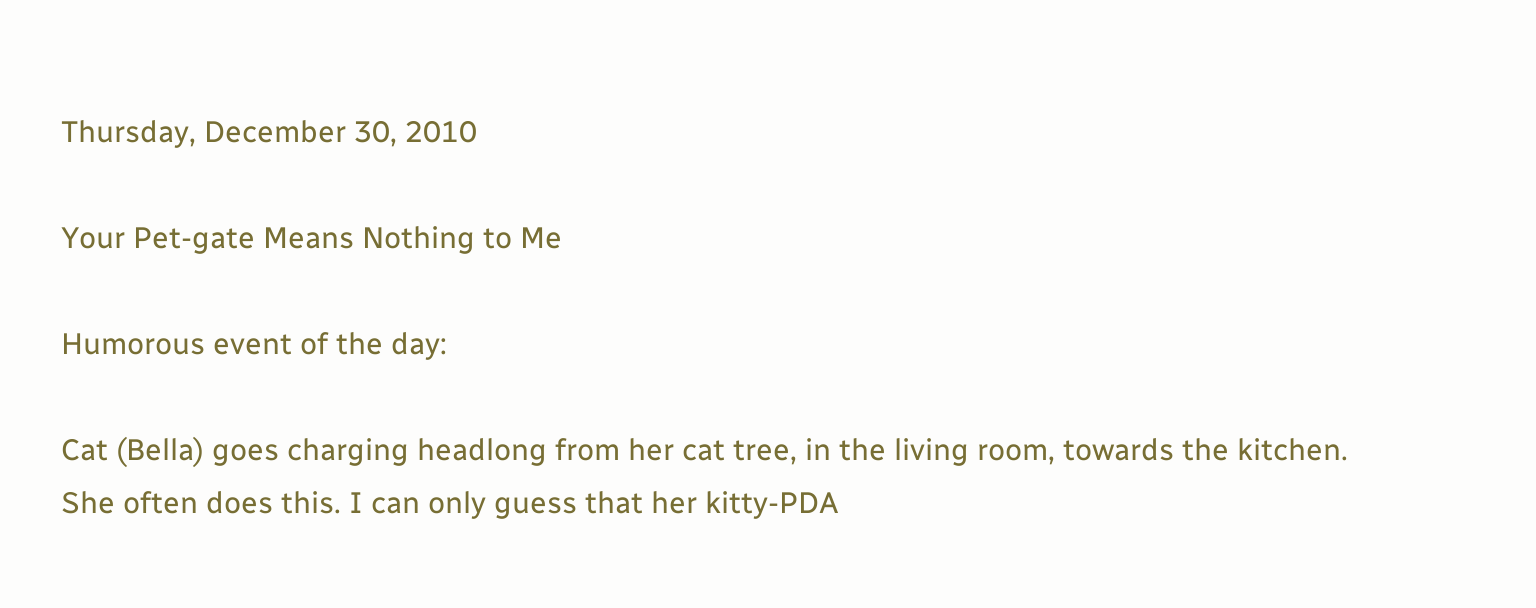Thursday, December 30, 2010

Your Pet-gate Means Nothing to Me

Humorous event of the day:

Cat (Bella) goes charging headlong from her cat tree, in the living room, towards the kitchen. She often does this. I can only guess that her kitty-PDA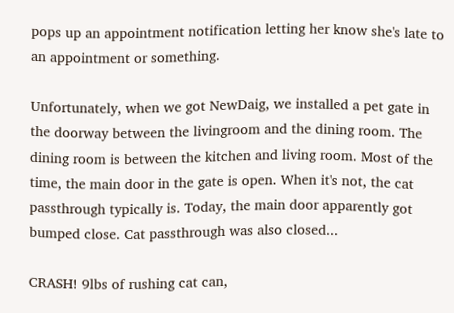pops up an appointment notification letting her know she's late to an appointment or something.

Unfortunately, when we got NewDaig, we installed a pet gate in the doorway between the livingroom and the dining room. The dining room is between the kitchen and living room. Most of the time, the main door in the gate is open. When it's not, the cat passthrough typically is. Today, the main door apparently got bumped close. Cat passthrough was also closed...

CRASH! 9lbs of rushing cat can,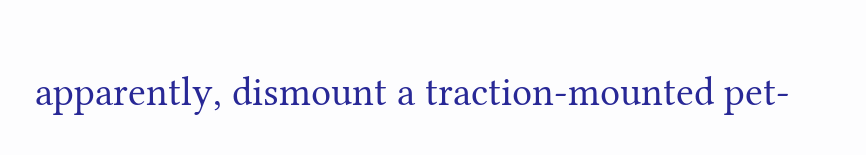apparently, dismount a traction-mounted pet-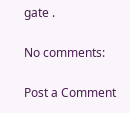gate .

No comments:

Post a Comment